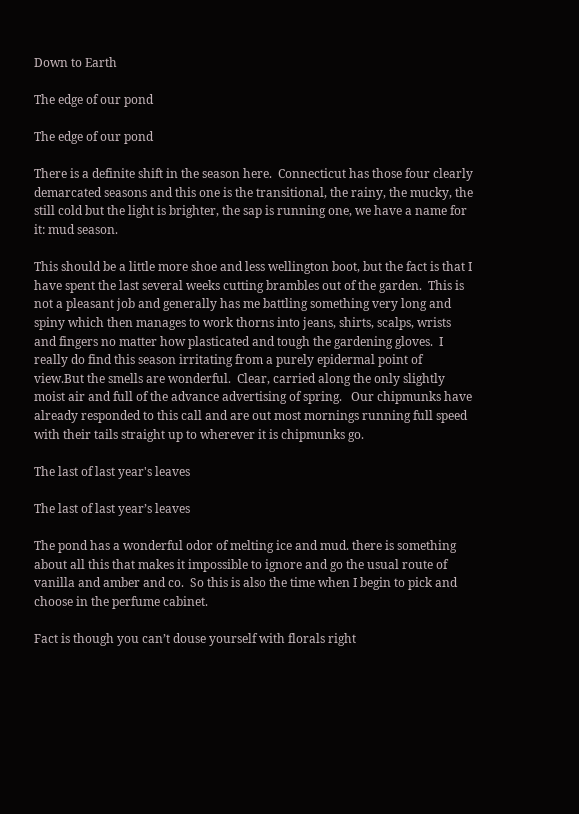Down to Earth

The edge of our pond

The edge of our pond

There is a definite shift in the season here.  Connecticut has those four clearly demarcated seasons and this one is the transitional, the rainy, the mucky, the still cold but the light is brighter, the sap is running one, we have a name for it: mud season.

This should be a little more shoe and less wellington boot, but the fact is that I have spent the last several weeks cutting brambles out of the garden.  This is not a pleasant job and generally has me battling something very long and spiny which then manages to work thorns into jeans, shirts, scalps, wrists and fingers no matter how plasticated and tough the gardening gloves.  I really do find this season irritating from a purely epidermal point of view.But the smells are wonderful.  Clear, carried along the only slightly moist air and full of the advance advertising of spring.   Our chipmunks have already responded to this call and are out most mornings running full speed with their tails straight up to wherever it is chipmunks go.

The last of last year's leaves

The last of last year’s leaves

The pond has a wonderful odor of melting ice and mud. there is something about all this that makes it impossible to ignore and go the usual route of vanilla and amber and co.  So this is also the time when I begin to pick and choose in the perfume cabinet.

Fact is though you can’t douse yourself with florals right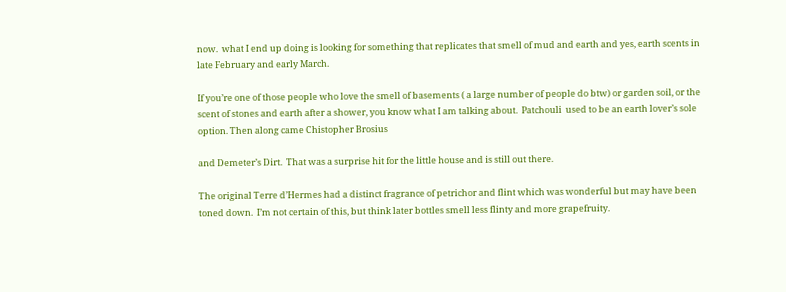now.  what I end up doing is looking for something that replicates that smell of mud and earth and yes, earth scents in late February and early March.

If you’re one of those people who love the smell of basements ( a large number of people do btw) or garden soil, or the scent of stones and earth after a shower, you know what I am talking about.  Patchouli  used to be an earth lover’s sole option. Then along came Chistopher Brosius

and Demeter’s Dirt.  That was a surprise hit for the little house and is still out there.

The original Terre d’Hermes had a distinct fragrance of petrichor and flint which was wonderful but may have been toned down.  I’m not certain of this, but think later bottles smell less flinty and more grapefruity.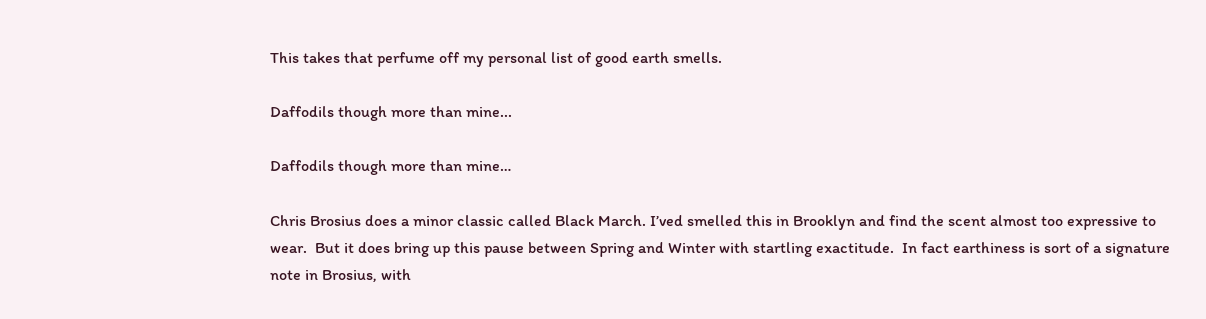This takes that perfume off my personal list of good earth smells.

Daffodils though more than mine...

Daffodils though more than mine…

Chris Brosius does a minor classic called Black March. I’ved smelled this in Brooklyn and find the scent almost too expressive to wear.  But it does bring up this pause between Spring and Winter with startling exactitude.  In fact earthiness is sort of a signature note in Brosius, with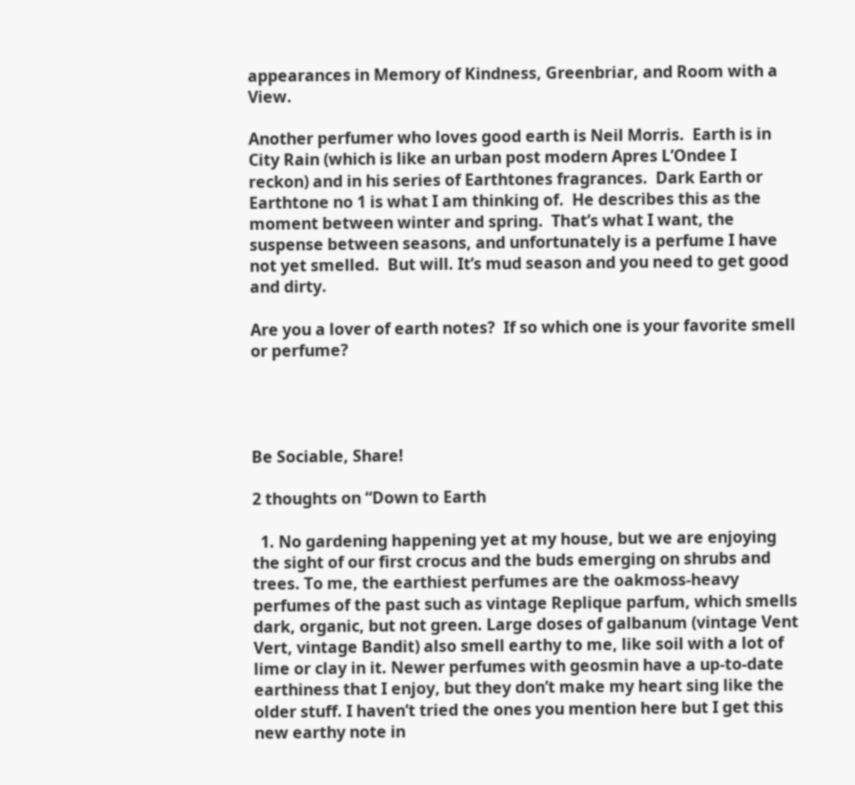appearances in Memory of Kindness, Greenbriar, and Room with a View.

Another perfumer who loves good earth is Neil Morris.  Earth is in City Rain (which is like an urban post modern Apres L’Ondee I reckon) and in his series of Earthtones fragrances.  Dark Earth or Earthtone no 1 is what I am thinking of.  He describes this as the moment between winter and spring.  That’s what I want, the suspense between seasons, and unfortunately is a perfume I have not yet smelled.  But will. It’s mud season and you need to get good and dirty.

Are you a lover of earth notes?  If so which one is your favorite smell or perfume?




Be Sociable, Share!

2 thoughts on “Down to Earth

  1. No gardening happening yet at my house, but we are enjoying the sight of our first crocus and the buds emerging on shrubs and trees. To me, the earthiest perfumes are the oakmoss-heavy perfumes of the past such as vintage Replique parfum, which smells dark, organic, but not green. Large doses of galbanum (vintage Vent Vert, vintage Bandit) also smell earthy to me, like soil with a lot of lime or clay in it. Newer perfumes with geosmin have a up-to-date earthiness that I enjoy, but they don’t make my heart sing like the older stuff. I haven’t tried the ones you mention here but I get this new earthy note in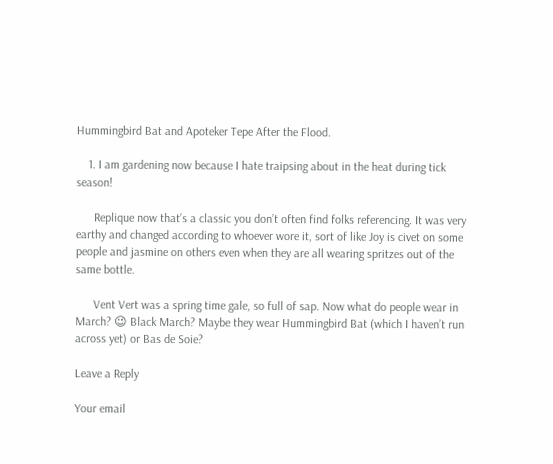Hummingbird Bat and Apoteker Tepe After the Flood.

    1. I am gardening now because I hate traipsing about in the heat during tick season!

      Replique now that’s a classic you don’t often find folks referencing. It was very earthy and changed according to whoever wore it, sort of like Joy is civet on some people and jasmine on others even when they are all wearing spritzes out of the same bottle.

      Vent Vert was a spring time gale, so full of sap. Now what do people wear in March? 😉 Black March? Maybe they wear Hummingbird Bat (which I haven’t run across yet) or Bas de Soie?

Leave a Reply

Your email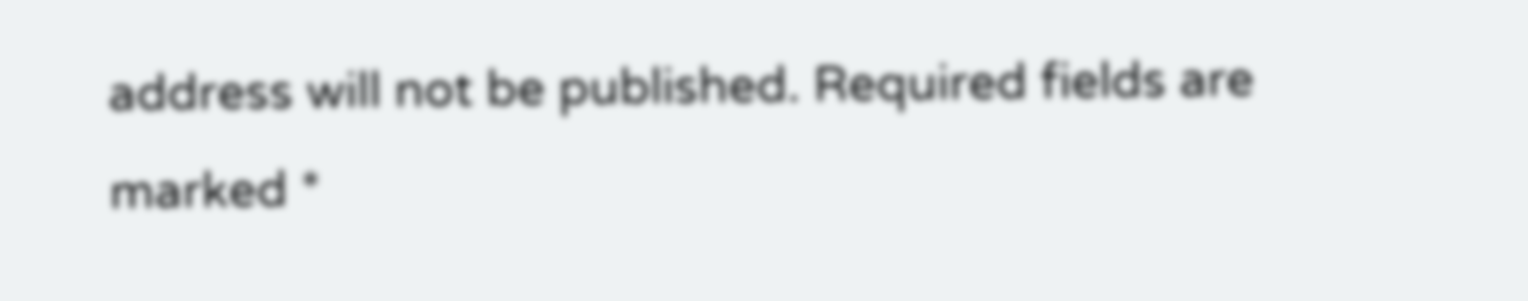address will not be published. Required fields are marked *